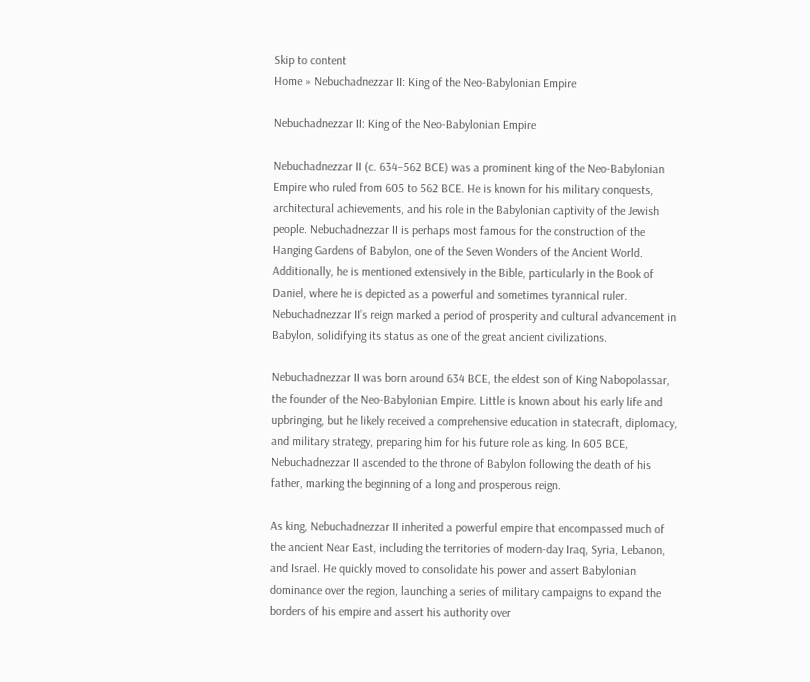Skip to content
Home » Nebuchadnezzar II: King of the Neo-Babylonian Empire

Nebuchadnezzar II: King of the Neo-Babylonian Empire

Nebuchadnezzar II (c. 634–562 BCE) was a prominent king of the Neo-Babylonian Empire who ruled from 605 to 562 BCE. He is known for his military conquests, architectural achievements, and his role in the Babylonian captivity of the Jewish people. Nebuchadnezzar II is perhaps most famous for the construction of the Hanging Gardens of Babylon, one of the Seven Wonders of the Ancient World. Additionally, he is mentioned extensively in the Bible, particularly in the Book of Daniel, where he is depicted as a powerful and sometimes tyrannical ruler. Nebuchadnezzar II’s reign marked a period of prosperity and cultural advancement in Babylon, solidifying its status as one of the great ancient civilizations.

Nebuchadnezzar II was born around 634 BCE, the eldest son of King Nabopolassar, the founder of the Neo-Babylonian Empire. Little is known about his early life and upbringing, but he likely received a comprehensive education in statecraft, diplomacy, and military strategy, preparing him for his future role as king. In 605 BCE, Nebuchadnezzar II ascended to the throne of Babylon following the death of his father, marking the beginning of a long and prosperous reign.

As king, Nebuchadnezzar II inherited a powerful empire that encompassed much of the ancient Near East, including the territories of modern-day Iraq, Syria, Lebanon, and Israel. He quickly moved to consolidate his power and assert Babylonian dominance over the region, launching a series of military campaigns to expand the borders of his empire and assert his authority over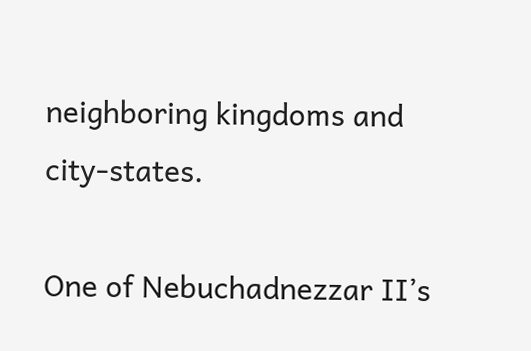neighboring kingdoms and city-states.

One of Nebuchadnezzar II’s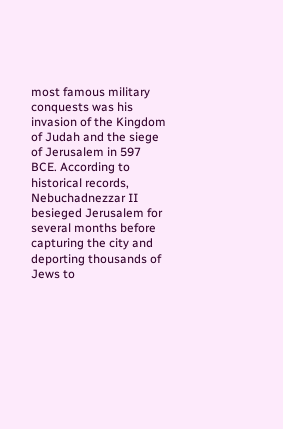most famous military conquests was his invasion of the Kingdom of Judah and the siege of Jerusalem in 597 BCE. According to historical records, Nebuchadnezzar II besieged Jerusalem for several months before capturing the city and deporting thousands of Jews to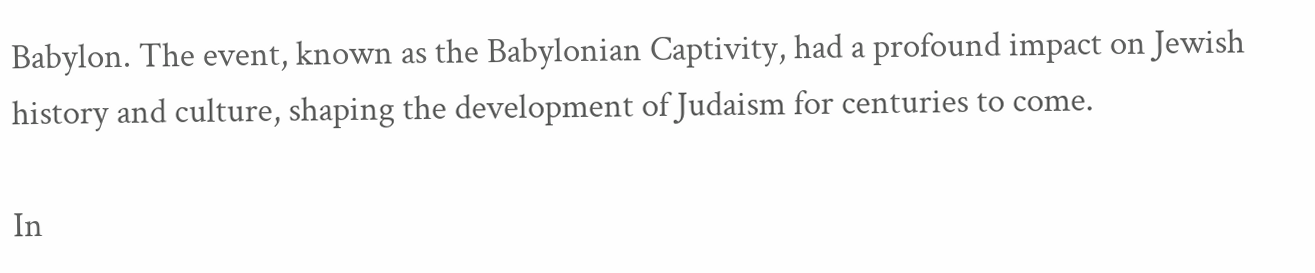Babylon. The event, known as the Babylonian Captivity, had a profound impact on Jewish history and culture, shaping the development of Judaism for centuries to come.

In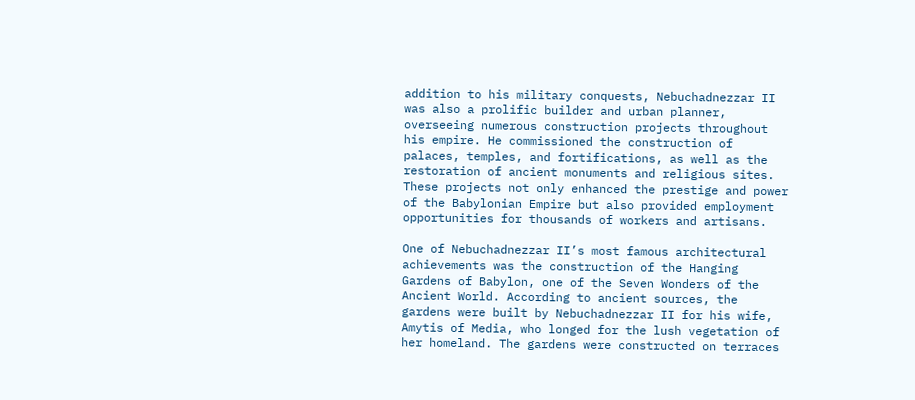addition to his military conquests, Nebuchadnezzar II was also a prolific builder and urban planner, overseeing numerous construction projects throughout his empire. He commissioned the construction of palaces, temples, and fortifications, as well as the restoration of ancient monuments and religious sites. These projects not only enhanced the prestige and power of the Babylonian Empire but also provided employment opportunities for thousands of workers and artisans.

One of Nebuchadnezzar II’s most famous architectural achievements was the construction of the Hanging Gardens of Babylon, one of the Seven Wonders of the Ancient World. According to ancient sources, the gardens were built by Nebuchadnezzar II for his wife, Amytis of Media, who longed for the lush vegetation of her homeland. The gardens were constructed on terraces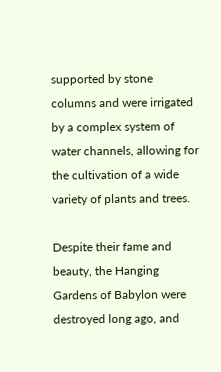supported by stone columns and were irrigated by a complex system of water channels, allowing for the cultivation of a wide variety of plants and trees.

Despite their fame and beauty, the Hanging Gardens of Babylon were destroyed long ago, and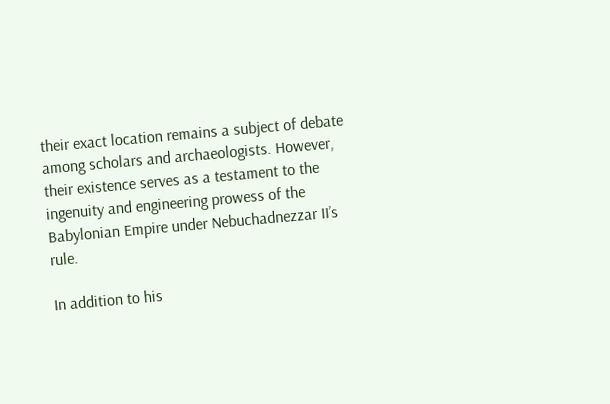their exact location remains a subject of debate among scholars and archaeologists. However, their existence serves as a testament to the ingenuity and engineering prowess of the Babylonian Empire under Nebuchadnezzar II’s rule.

In addition to his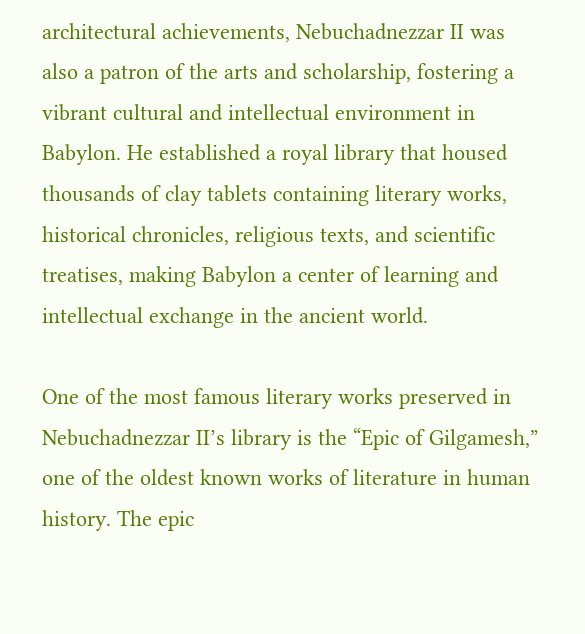architectural achievements, Nebuchadnezzar II was also a patron of the arts and scholarship, fostering a vibrant cultural and intellectual environment in Babylon. He established a royal library that housed thousands of clay tablets containing literary works, historical chronicles, religious texts, and scientific treatises, making Babylon a center of learning and intellectual exchange in the ancient world.

One of the most famous literary works preserved in Nebuchadnezzar II’s library is the “Epic of Gilgamesh,” one of the oldest known works of literature in human history. The epic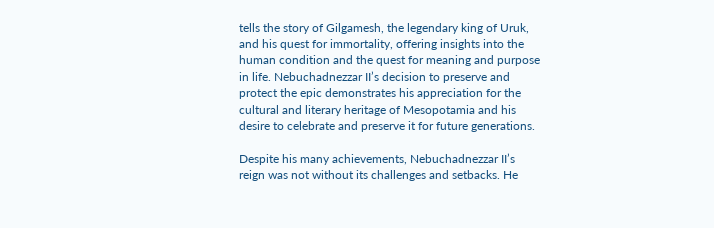tells the story of Gilgamesh, the legendary king of Uruk, and his quest for immortality, offering insights into the human condition and the quest for meaning and purpose in life. Nebuchadnezzar II’s decision to preserve and protect the epic demonstrates his appreciation for the cultural and literary heritage of Mesopotamia and his desire to celebrate and preserve it for future generations.

Despite his many achievements, Nebuchadnezzar II’s reign was not without its challenges and setbacks. He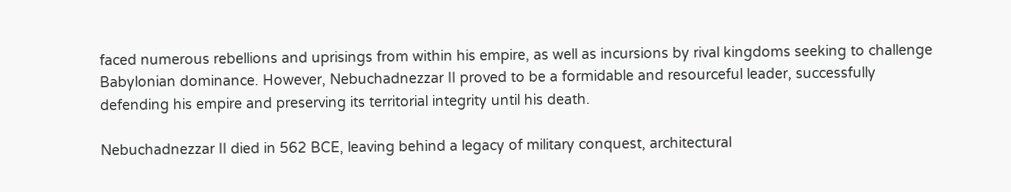faced numerous rebellions and uprisings from within his empire, as well as incursions by rival kingdoms seeking to challenge Babylonian dominance. However, Nebuchadnezzar II proved to be a formidable and resourceful leader, successfully defending his empire and preserving its territorial integrity until his death.

Nebuchadnezzar II died in 562 BCE, leaving behind a legacy of military conquest, architectural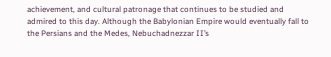achievement, and cultural patronage that continues to be studied and admired to this day. Although the Babylonian Empire would eventually fall to the Persians and the Medes, Nebuchadnezzar II’s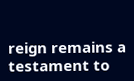reign remains a testament to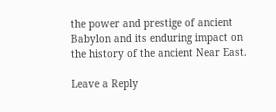the power and prestige of ancient Babylon and its enduring impact on the history of the ancient Near East.

Leave a Reply